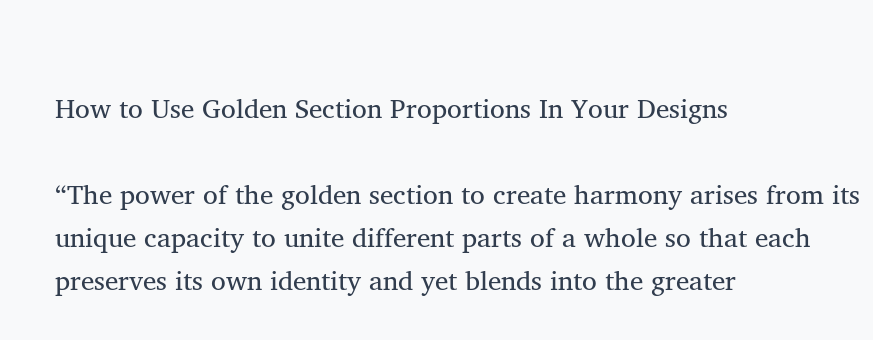How to Use Golden Section Proportions In Your Designs

“The power of the golden section to create harmony arises from its unique capacity to unite different parts of a whole so that each preserves its own identity and yet blends into the greater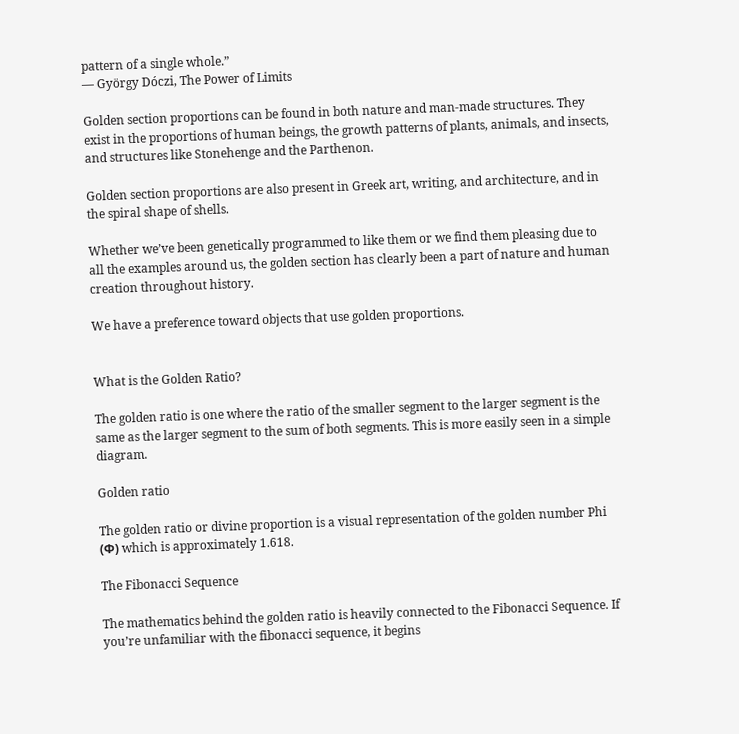pattern of a single whole.”
— György Dóczi, The Power of Limits

Golden section proportions can be found in both nature and man-made structures. They exist in the proportions of human beings, the growth patterns of plants, animals, and insects, and structures like Stonehenge and the Parthenon.

Golden section proportions are also present in Greek art, writing, and architecture, and in the spiral shape of shells.

Whether we’ve been genetically programmed to like them or we find them pleasing due to all the examples around us, the golden section has clearly been a part of nature and human creation throughout history.

We have a preference toward objects that use golden proportions.


What is the Golden Ratio?

The golden ratio is one where the ratio of the smaller segment to the larger segment is the same as the larger segment to the sum of both segments. This is more easily seen in a simple diagram.

Golden ratio

The golden ratio or divine proportion is a visual representation of the golden number Phi (Φ) which is approximately 1.618.

The Fibonacci Sequence

The mathematics behind the golden ratio is heavily connected to the Fibonacci Sequence. If you’re unfamiliar with the fibonacci sequence, it begins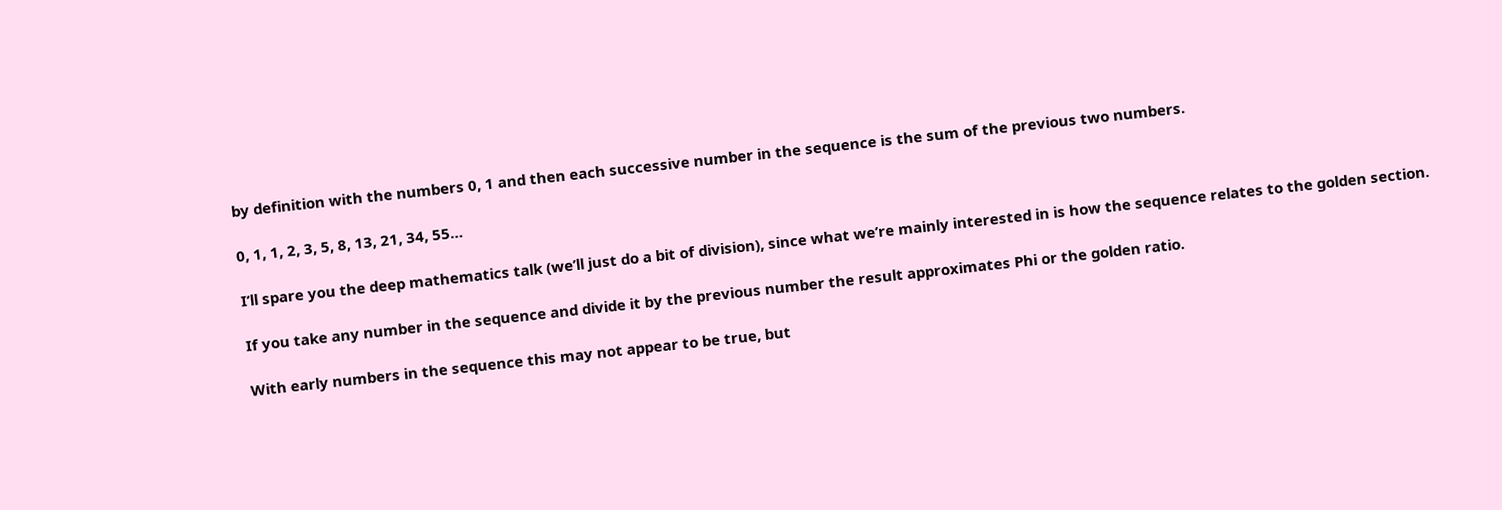by definition with the numbers 0, 1 and then each successive number in the sequence is the sum of the previous two numbers.

0, 1, 1, 2, 3, 5, 8, 13, 21, 34, 55…

I’ll spare you the deep mathematics talk (we’ll just do a bit of division), since what we’re mainly interested in is how the sequence relates to the golden section.

If you take any number in the sequence and divide it by the previous number the result approximates Phi or the golden ratio.

With early numbers in the sequence this may not appear to be true, but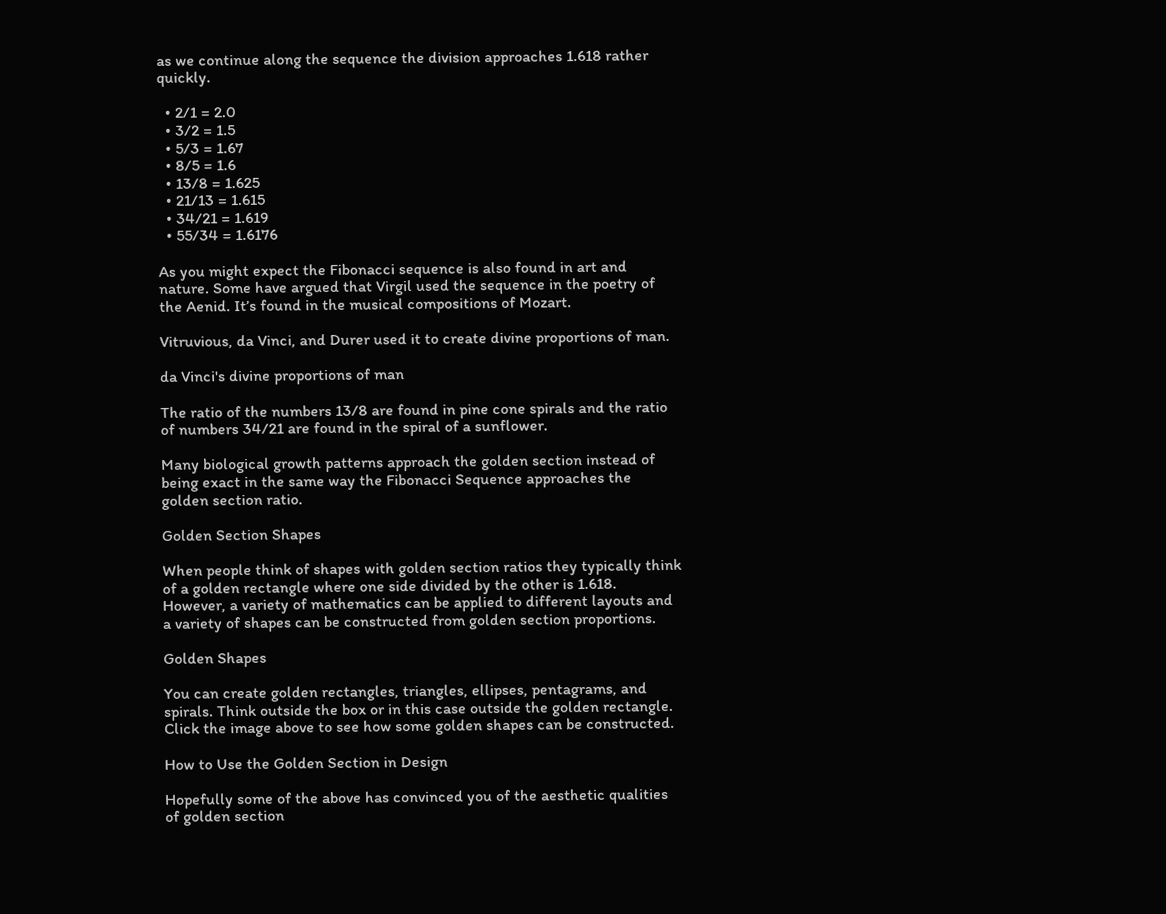as we continue along the sequence the division approaches 1.618 rather quickly.

  • 2/1 = 2.0
  • 3/2 = 1.5
  • 5/3 = 1.67
  • 8/5 = 1.6
  • 13/8 = 1.625
  • 21/13 = 1.615
  • 34/21 = 1.619
  • 55/34 = 1.6176

As you might expect the Fibonacci sequence is also found in art and nature. Some have argued that Virgil used the sequence in the poetry of the Aenid. It’s found in the musical compositions of Mozart.

Vitruvious, da Vinci, and Durer used it to create divine proportions of man.

da Vinci's divine proportions of man

The ratio of the numbers 13/8 are found in pine cone spirals and the ratio of numbers 34/21 are found in the spiral of a sunflower.

Many biological growth patterns approach the golden section instead of being exact in the same way the Fibonacci Sequence approaches the golden section ratio.

Golden Section Shapes

When people think of shapes with golden section ratios they typically think of a golden rectangle where one side divided by the other is 1.618. However, a variety of mathematics can be applied to different layouts and a variety of shapes can be constructed from golden section proportions.

Golden Shapes

You can create golden rectangles, triangles, ellipses, pentagrams, and spirals. Think outside the box or in this case outside the golden rectangle. Click the image above to see how some golden shapes can be constructed.

How to Use the Golden Section in Design

Hopefully some of the above has convinced you of the aesthetic qualities of golden section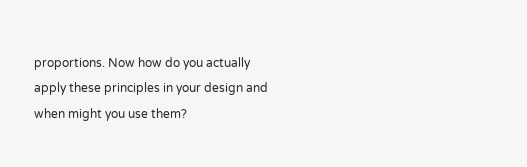proportions. Now how do you actually apply these principles in your design and when might you use them?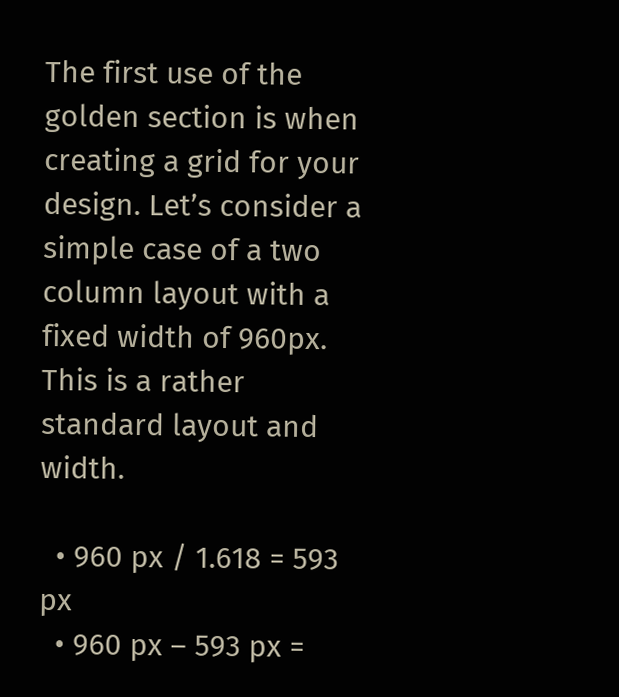The first use of the golden section is when creating a grid for your design. Let’s consider a simple case of a two column layout with a fixed width of 960px. This is a rather standard layout and width.

  • 960 px / 1.618 = 593 px
  • 960 px – 593 px =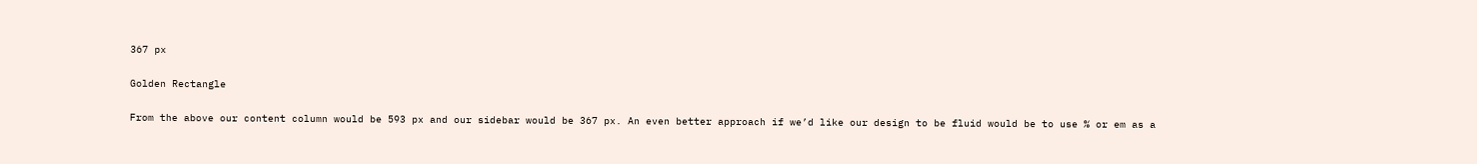367 px

Golden Rectangle

From the above our content column would be 593 px and our sidebar would be 367 px. An even better approach if we’d like our design to be fluid would be to use % or em as a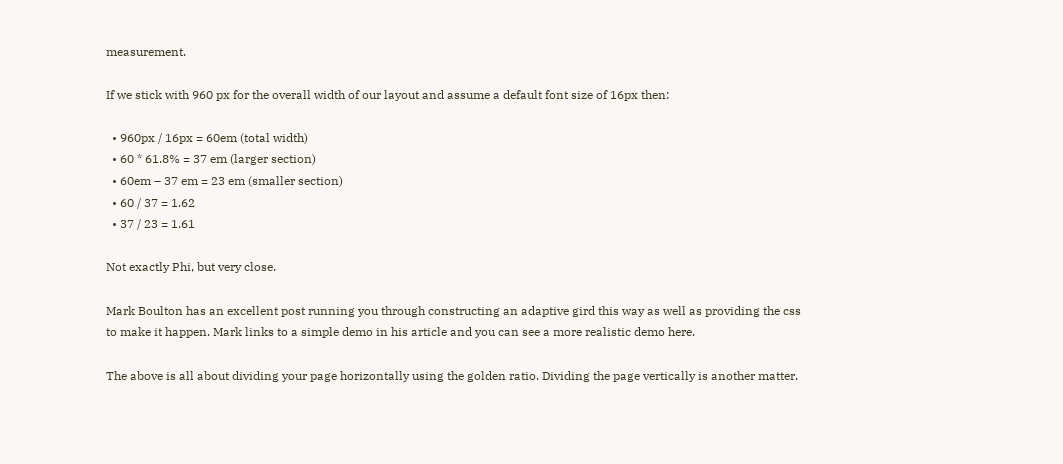measurement.

If we stick with 960 px for the overall width of our layout and assume a default font size of 16px then:

  • 960px / 16px = 60em (total width)
  • 60 * 61.8% = 37 em (larger section)
  • 60em – 37 em = 23 em (smaller section)
  • 60 / 37 = 1.62
  • 37 / 23 = 1.61

Not exactly Phi, but very close.

Mark Boulton has an excellent post running you through constructing an adaptive gird this way as well as providing the css to make it happen. Mark links to a simple demo in his article and you can see a more realistic demo here.

The above is all about dividing your page horizontally using the golden ratio. Dividing the page vertically is another matter.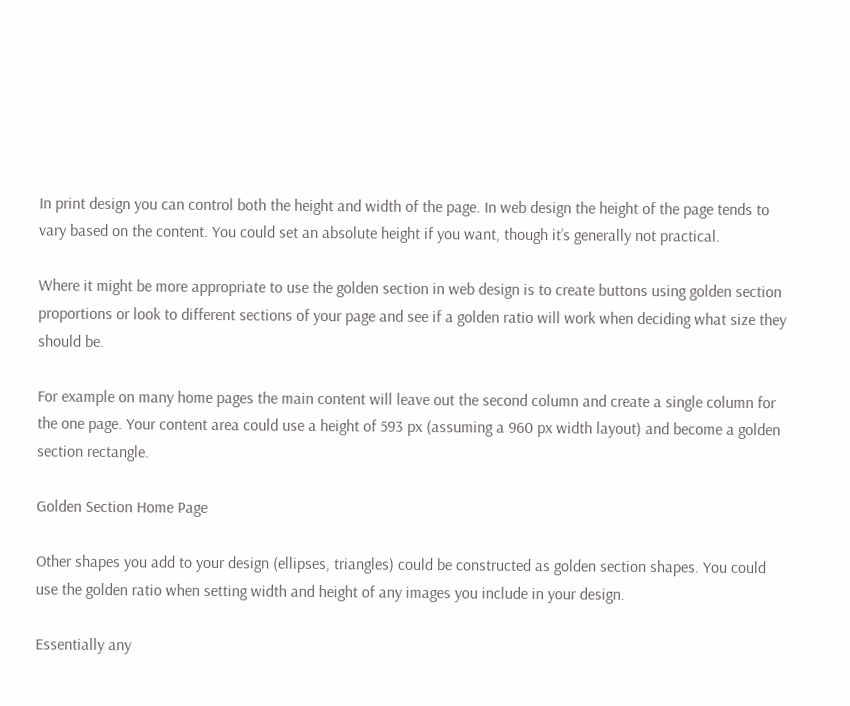In print design you can control both the height and width of the page. In web design the height of the page tends to vary based on the content. You could set an absolute height if you want, though it’s generally not practical.

Where it might be more appropriate to use the golden section in web design is to create buttons using golden section proportions or look to different sections of your page and see if a golden ratio will work when deciding what size they should be.

For example on many home pages the main content will leave out the second column and create a single column for the one page. Your content area could use a height of 593 px (assuming a 960 px width layout) and become a golden section rectangle.

Golden Section Home Page

Other shapes you add to your design (ellipses, triangles) could be constructed as golden section shapes. You could use the golden ratio when setting width and height of any images you include in your design.

Essentially any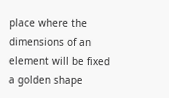place where the dimensions of an element will be fixed a golden shape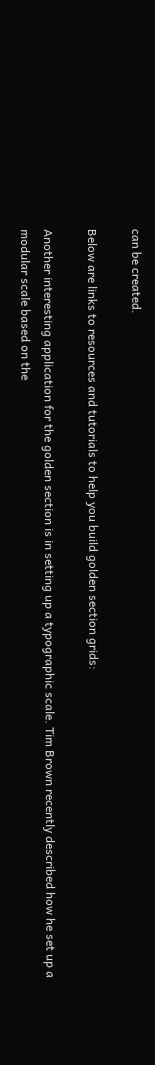can be created.

Below are links to resources and tutorials to help you build golden section grids:

Another interesting application for the golden section is in setting up a typographic scale. Tim Brown recently described how he set up a modular scale based on the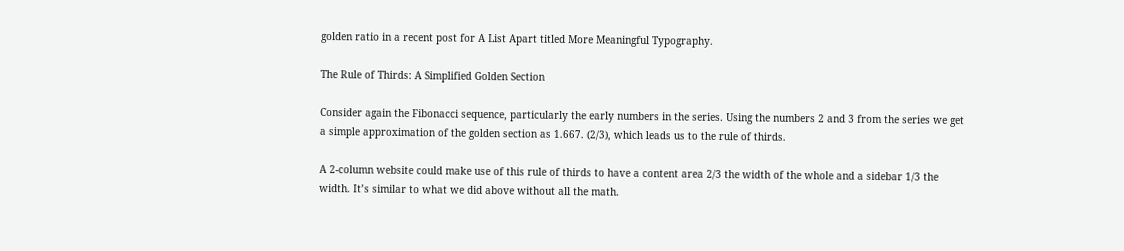golden ratio in a recent post for A List Apart titled More Meaningful Typography.

The Rule of Thirds: A Simplified Golden Section

Consider again the Fibonacci sequence, particularly the early numbers in the series. Using the numbers 2 and 3 from the series we get a simple approximation of the golden section as 1.667. (2/3), which leads us to the rule of thirds.

A 2-column website could make use of this rule of thirds to have a content area 2/3 the width of the whole and a sidebar 1/3 the width. It’s similar to what we did above without all the math.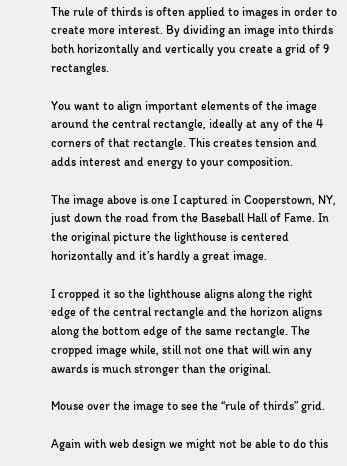The rule of thirds is often applied to images in order to create more interest. By dividing an image into thirds both horizontally and vertically you create a grid of 9 rectangles.

You want to align important elements of the image around the central rectangle, ideally at any of the 4 corners of that rectangle. This creates tension and adds interest and energy to your composition.

The image above is one I captured in Cooperstown, NY, just down the road from the Baseball Hall of Fame. In the original picture the lighthouse is centered horizontally and it’s hardly a great image.

I cropped it so the lighthouse aligns along the right edge of the central rectangle and the horizon aligns along the bottom edge of the same rectangle. The cropped image while, still not one that will win any awards is much stronger than the original.

Mouse over the image to see the “rule of thirds” grid.

Again with web design we might not be able to do this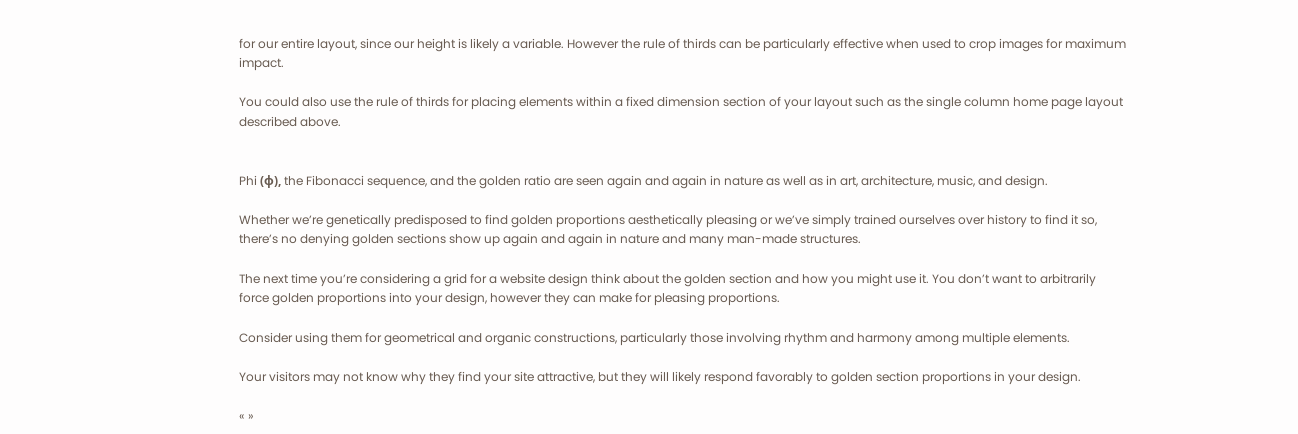for our entire layout, since our height is likely a variable. However the rule of thirds can be particularly effective when used to crop images for maximum impact.

You could also use the rule of thirds for placing elements within a fixed dimension section of your layout such as the single column home page layout described above.


Phi (φ), the Fibonacci sequence, and the golden ratio are seen again and again in nature as well as in art, architecture, music, and design.

Whether we’re genetically predisposed to find golden proportions aesthetically pleasing or we’ve simply trained ourselves over history to find it so, there’s no denying golden sections show up again and again in nature and many man-made structures.

The next time you’re considering a grid for a website design think about the golden section and how you might use it. You don’t want to arbitrarily force golden proportions into your design, however they can make for pleasing proportions.

Consider using them for geometrical and organic constructions, particularly those involving rhythm and harmony among multiple elements.

Your visitors may not know why they find your site attractive, but they will likely respond favorably to golden section proportions in your design.

« »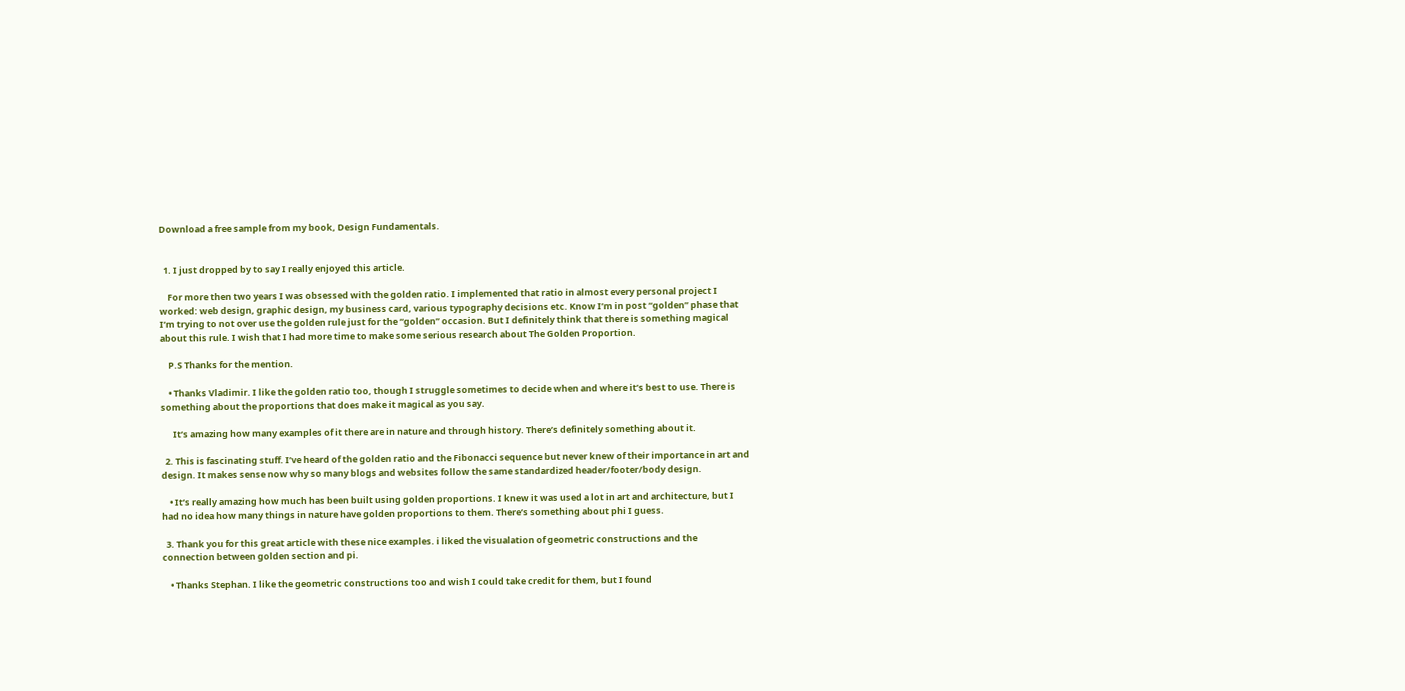Download a free sample from my book, Design Fundamentals.


  1. I just dropped by to say I really enjoyed this article.

    For more then two years I was obsessed with the golden ratio. I implemented that ratio in almost every personal project I worked: web design, graphic design, my business card, various typography decisions etc. Know I’m in post “golden” phase that I’m trying to not over use the golden rule just for the “golden” occasion. But I definitely think that there is something magical about this rule. I wish that I had more time to make some serious research about The Golden Proportion.

    P.S Thanks for the mention.

    • Thanks Vladimir. I like the golden ratio too, though I struggle sometimes to decide when and where it’s best to use. There is something about the proportions that does make it magical as you say.

      It’s amazing how many examples of it there are in nature and through history. There’s definitely something about it.

  2. This is fascinating stuff. I’ve heard of the golden ratio and the Fibonacci sequence but never knew of their importance in art and design. It makes sense now why so many blogs and websites follow the same standardized header/footer/body design.

    • It’s really amazing how much has been built using golden proportions. I knew it was used a lot in art and architecture, but I had no idea how many things in nature have golden proportions to them. There’s something about phi I guess.

  3. Thank you for this great article with these nice examples. i liked the visualation of geometric constructions and the connection between golden section and pi.

    • Thanks Stephan. I like the geometric constructions too and wish I could take credit for them, but I found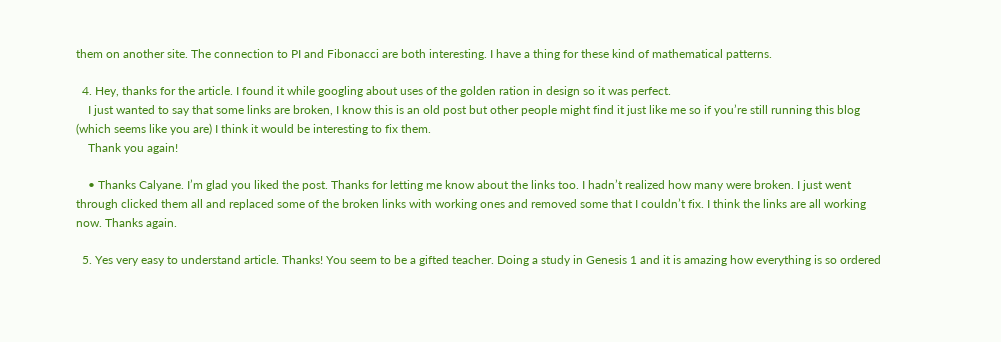them on another site. The connection to PI and Fibonacci are both interesting. I have a thing for these kind of mathematical patterns.

  4. Hey, thanks for the article. I found it while googling about uses of the golden ration in design so it was perfect.
    I just wanted to say that some links are broken, I know this is an old post but other people might find it just like me so if you’re still running this blog (which seems like you are) I think it would be interesting to fix them.
    Thank you again!

    • Thanks Calyane. I’m glad you liked the post. Thanks for letting me know about the links too. I hadn’t realized how many were broken. I just went through clicked them all and replaced some of the broken links with working ones and removed some that I couldn’t fix. I think the links are all working now. Thanks again.

  5. Yes very easy to understand article. Thanks! You seem to be a gifted teacher. Doing a study in Genesis 1 and it is amazing how everything is so ordered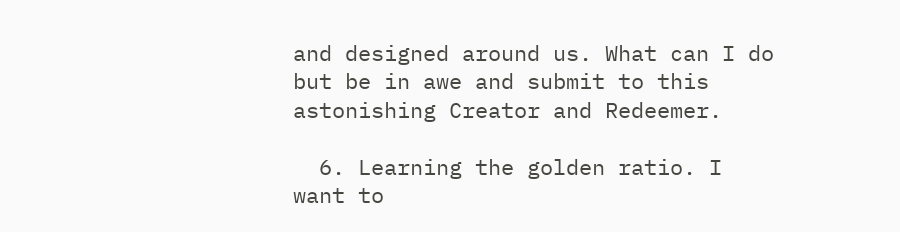and designed around us. What can I do but be in awe and submit to this astonishing Creator and Redeemer.

  6. Learning the golden ratio. I want to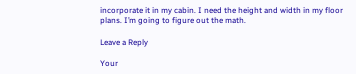incorporate it in my cabin. I need the height and width in my floor plans. I’m going to figure out the math.

Leave a Reply

Your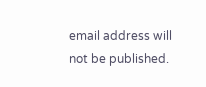email address will not be published.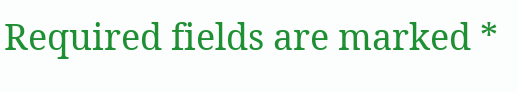Required fields are marked *